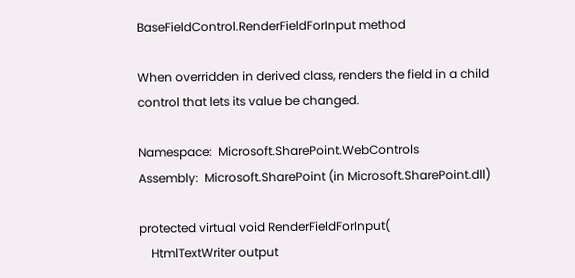BaseFieldControl.RenderFieldForInput method

When overridden in derived class, renders the field in a child control that lets its value be changed.

Namespace:  Microsoft.SharePoint.WebControls
Assembly:  Microsoft.SharePoint (in Microsoft.SharePoint.dll)

protected virtual void RenderFieldForInput(
    HtmlTextWriter output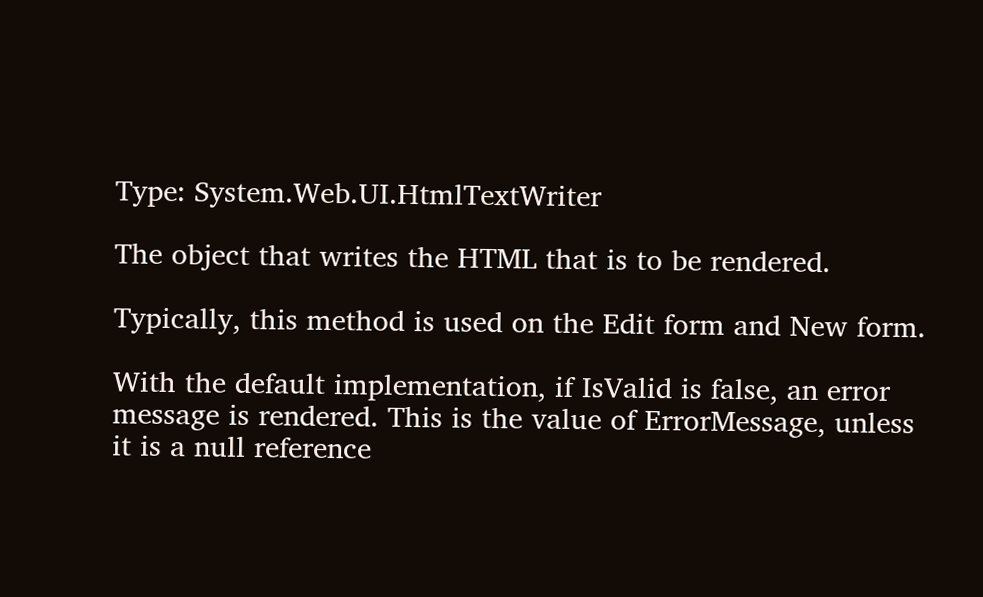Type: System.Web.UI.HtmlTextWriter

The object that writes the HTML that is to be rendered.

Typically, this method is used on the Edit form and New form.

With the default implementation, if IsValid is false, an error message is rendered. This is the value of ErrorMessage, unless it is a null reference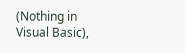(Nothing in Visual Basic),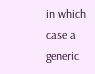in which case a generic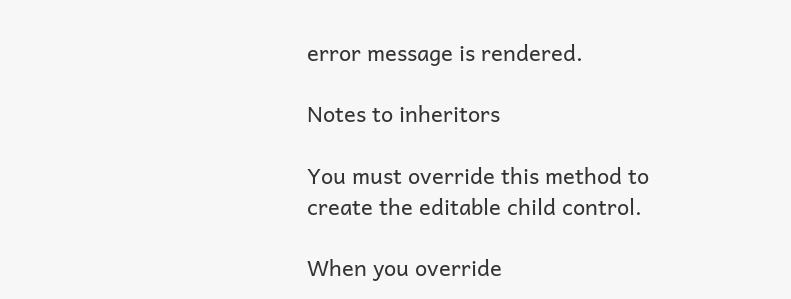error message is rendered.

Notes to inheritors

You must override this method to create the editable child control.

When you override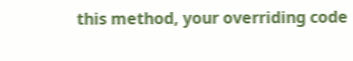this method, your overriding code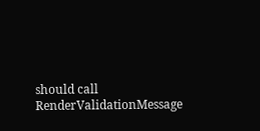should call RenderValidationMessage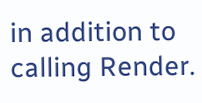in addition to calling Render.